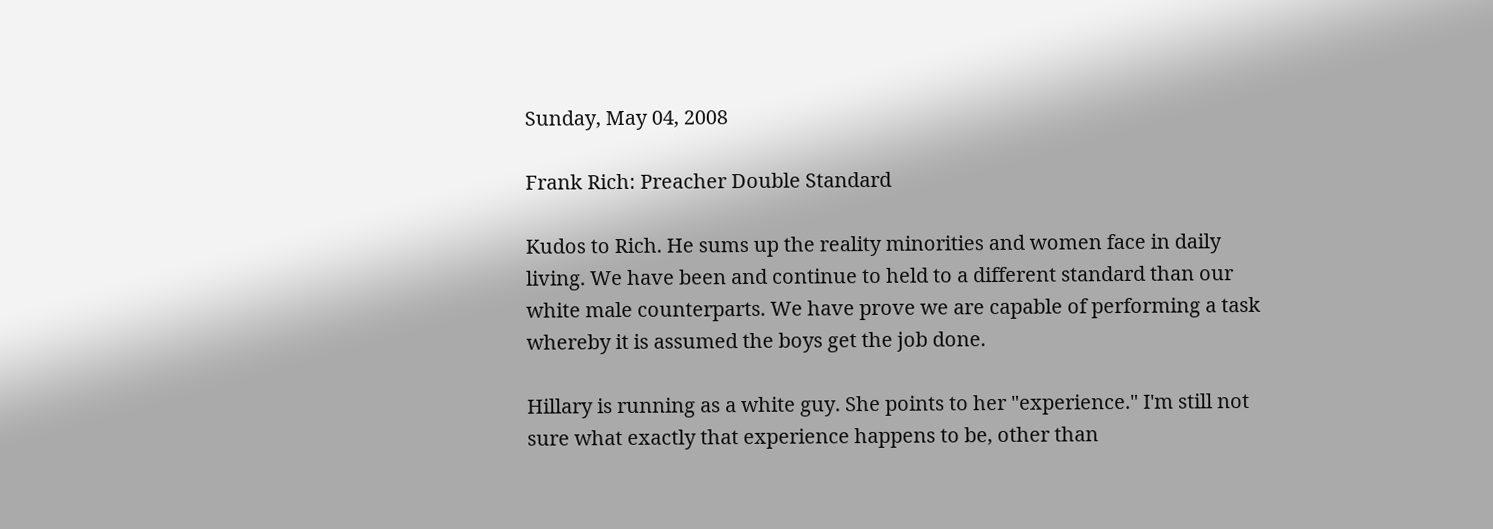Sunday, May 04, 2008

Frank Rich: Preacher Double Standard

Kudos to Rich. He sums up the reality minorities and women face in daily living. We have been and continue to held to a different standard than our white male counterparts. We have prove we are capable of performing a task whereby it is assumed the boys get the job done.

Hillary is running as a white guy. She points to her "experience." I'm still not sure what exactly that experience happens to be, other than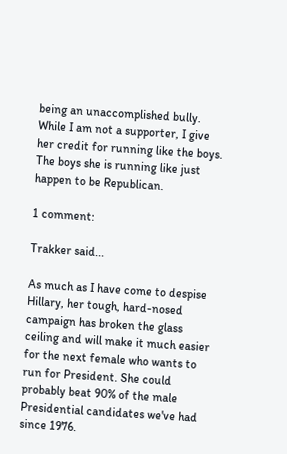being an unaccomplished bully. While I am not a supporter, I give her credit for running like the boys. The boys she is running like just happen to be Republican.

1 comment:

Trakker said...

As much as I have come to despise Hillary, her tough, hard-nosed campaign has broken the glass ceiling and will make it much easier for the next female who wants to run for President. She could probably beat 90% of the male Presidential candidates we've had since 1976.